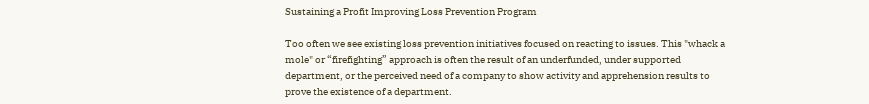Sustaining a Profit Improving Loss Prevention Program

Too often we see existing loss prevention initiatives focused on reacting to issues. This "whack a mole" or “firefighting” approach is often the result of an underfunded, under supported department, or the perceived need of a company to show activity and apprehension results to prove the existence of a department.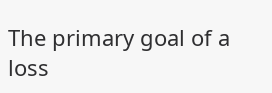The primary goal of a loss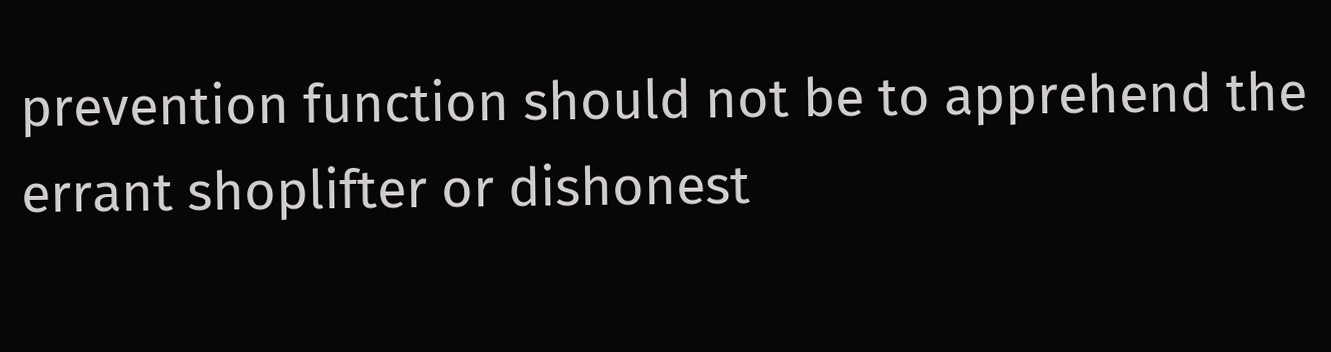prevention function should not be to apprehend the errant shoplifter or dishonest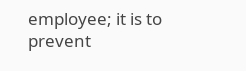employee; it is to prevent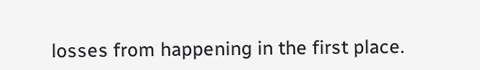losses from happening in the first place.